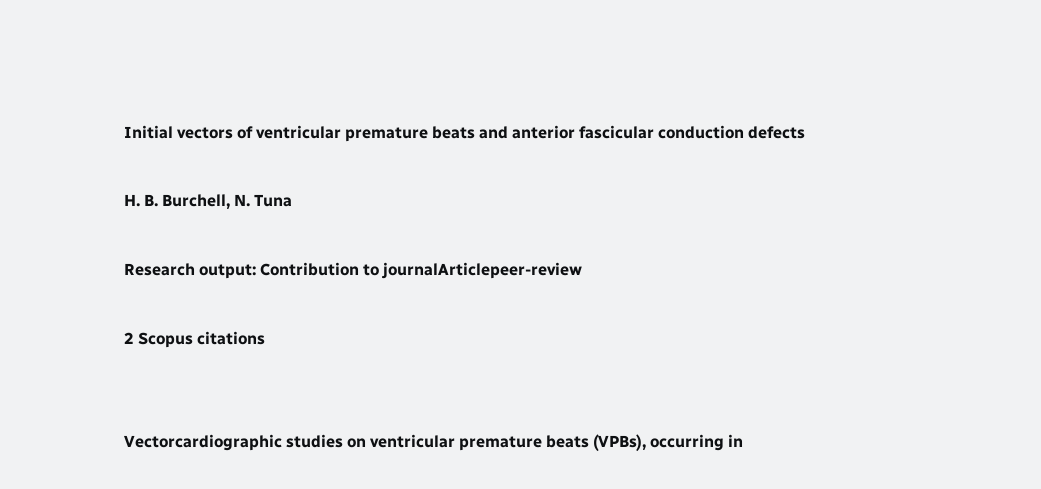Initial vectors of ventricular premature beats and anterior fascicular conduction defects

H. B. Burchell, N. Tuna

Research output: Contribution to journalArticlepeer-review

2 Scopus citations


Vectorcardiographic studies on ventricular premature beats (VPBs), occurring in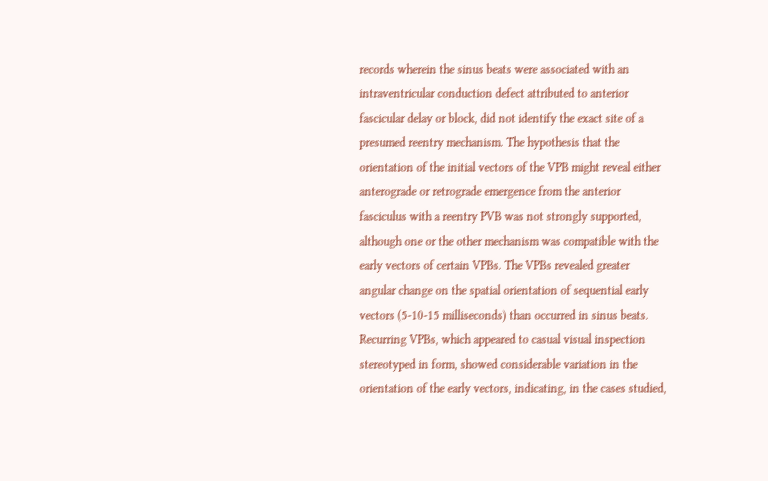records wherein the sinus beats were associated with an intraventricular conduction defect attributed to anterior fascicular delay or block, did not identify the exact site of a presumed reentry mechanism. The hypothesis that the orientation of the initial vectors of the VPB might reveal either anterograde or retrograde emergence from the anterior fasciculus with a reentry PVB was not strongly supported, although one or the other mechanism was compatible with the early vectors of certain VPBs. The VPBs revealed greater angular change on the spatial orientation of sequential early vectors (5-10-15 milliseconds) than occurred in sinus beats. Recurring VPBs, which appeared to casual visual inspection stereotyped in form, showed considerable variation in the orientation of the early vectors, indicating, in the cases studied,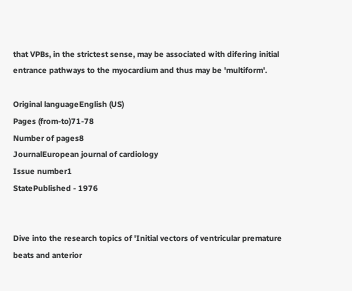that VPBs, in the strictest sense, may be associated with difering initial entrance pathways to the myocardium and thus may be 'multiform'.

Original languageEnglish (US)
Pages (from-to)71-78
Number of pages8
JournalEuropean journal of cardiology
Issue number1
StatePublished - 1976


Dive into the research topics of 'Initial vectors of ventricular premature beats and anterior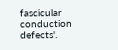fascicular conduction defects'.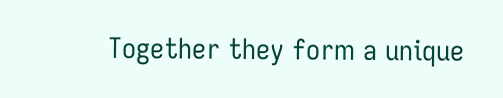Together they form a unique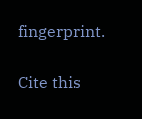fingerprint.

Cite this